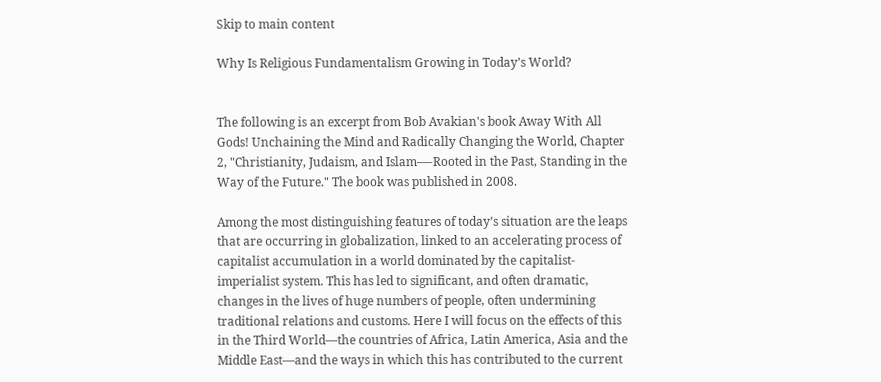Skip to main content

Why Is Religious Fundamentalism Growing in Today’s World?


The following is an excerpt from Bob Avakian's book Away With All Gods! Unchaining the Mind and Radically Changing the World, Chapter 2, "Christianity, Judaism, and Islam—-Rooted in the Past, Standing in the Way of the Future." The book was published in 2008.

Among the most distinguishing features of today’s situation are the leaps that are occurring in globalization, linked to an accelerating process of capitalist accumulation in a world dominated by the capitalist-imperialist system. This has led to significant, and often dramatic, changes in the lives of huge numbers of people, often undermining traditional relations and customs. Here I will focus on the effects of this in the Third World—the countries of Africa, Latin America, Asia and the Middle East—and the ways in which this has contributed to the current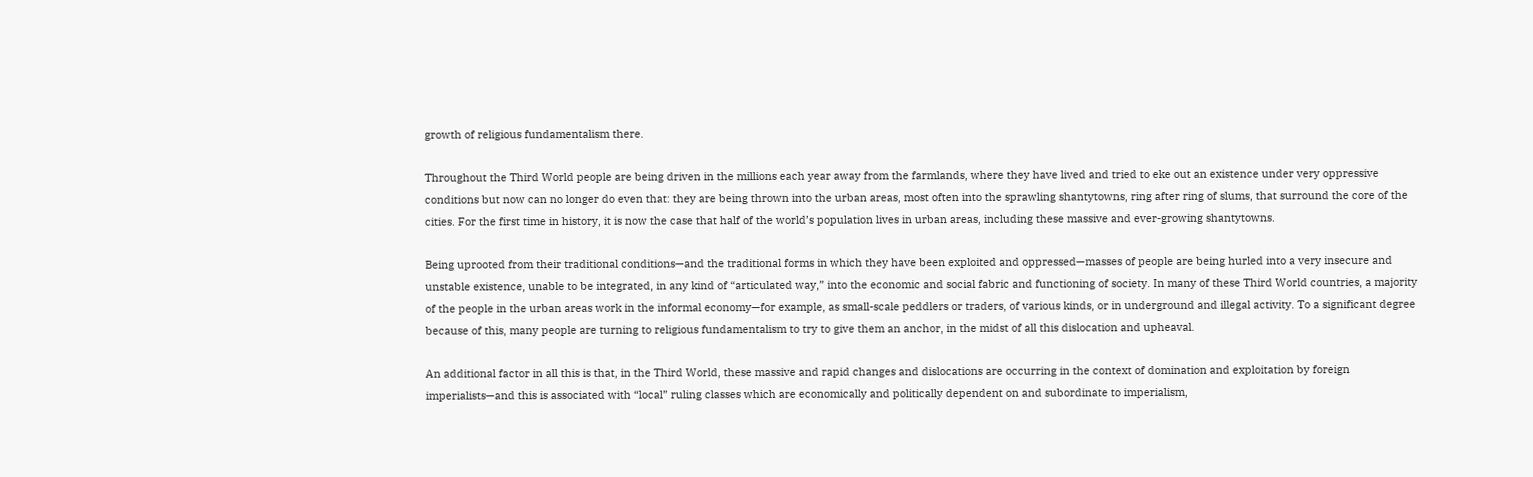growth of religious fundamentalism there.

Throughout the Third World people are being driven in the millions each year away from the farmlands, where they have lived and tried to eke out an existence under very oppressive conditions but now can no longer do even that: they are being thrown into the urban areas, most often into the sprawling shantytowns, ring after ring of slums, that surround the core of the cities. For the first time in history, it is now the case that half of the world’s population lives in urban areas, including these massive and ever-growing shantytowns.

Being uprooted from their traditional conditions—and the traditional forms in which they have been exploited and oppressed—masses of people are being hurled into a very insecure and unstable existence, unable to be integrated, in any kind of “articulated way,” into the economic and social fabric and functioning of society. In many of these Third World countries, a majority of the people in the urban areas work in the informal economy—for example, as small-scale peddlers or traders, of various kinds, or in underground and illegal activity. To a significant degree because of this, many people are turning to religious fundamentalism to try to give them an anchor, in the midst of all this dislocation and upheaval.

An additional factor in all this is that, in the Third World, these massive and rapid changes and dislocations are occurring in the context of domination and exploitation by foreign imperialists—and this is associated with “local” ruling classes which are economically and politically dependent on and subordinate to imperialism,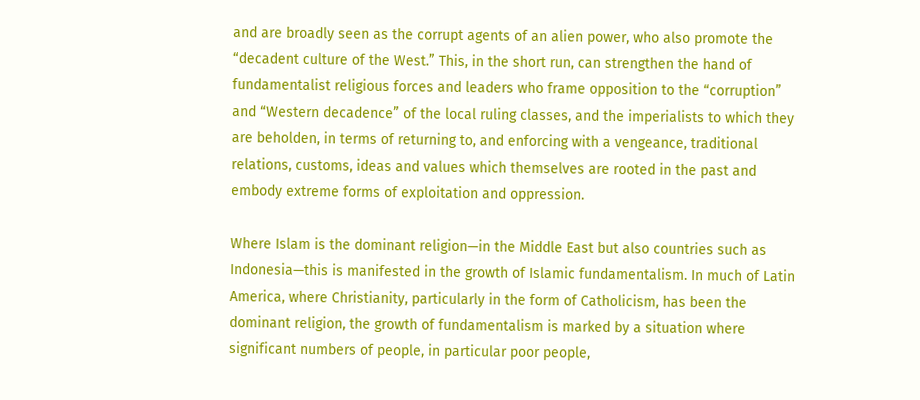and are broadly seen as the corrupt agents of an alien power, who also promote the “decadent culture of the West.” This, in the short run, can strengthen the hand of fundamentalist religious forces and leaders who frame opposition to the “corruption” and “Western decadence” of the local ruling classes, and the imperialists to which they are beholden, in terms of returning to, and enforcing with a vengeance, traditional relations, customs, ideas and values which themselves are rooted in the past and embody extreme forms of exploitation and oppression.

Where Islam is the dominant religion—in the Middle East but also countries such as Indonesia—this is manifested in the growth of Islamic fundamentalism. In much of Latin America, where Christianity, particularly in the form of Catholicism, has been the dominant religion, the growth of fundamentalism is marked by a situation where significant numbers of people, in particular poor people,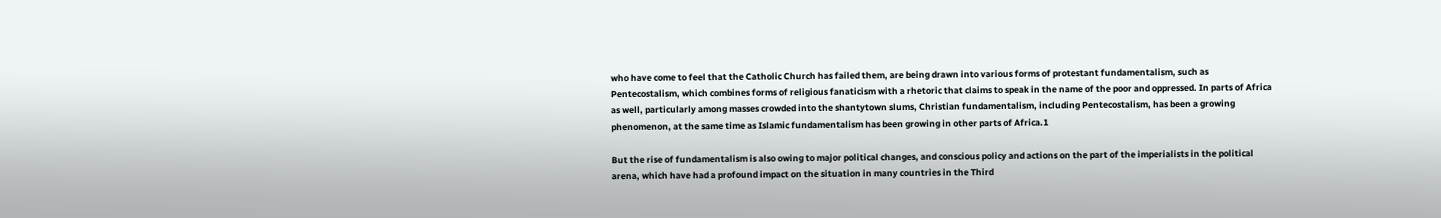who have come to feel that the Catholic Church has failed them, are being drawn into various forms of protestant fundamentalism, such as Pentecostalism, which combines forms of religious fanaticism with a rhetoric that claims to speak in the name of the poor and oppressed. In parts of Africa as well, particularly among masses crowded into the shantytown slums, Christian fundamentalism, including Pentecostalism, has been a growing phenomenon, at the same time as Islamic fundamentalism has been growing in other parts of Africa.1

But the rise of fundamentalism is also owing to major political changes, and conscious policy and actions on the part of the imperialists in the political arena, which have had a profound impact on the situation in many countries in the Third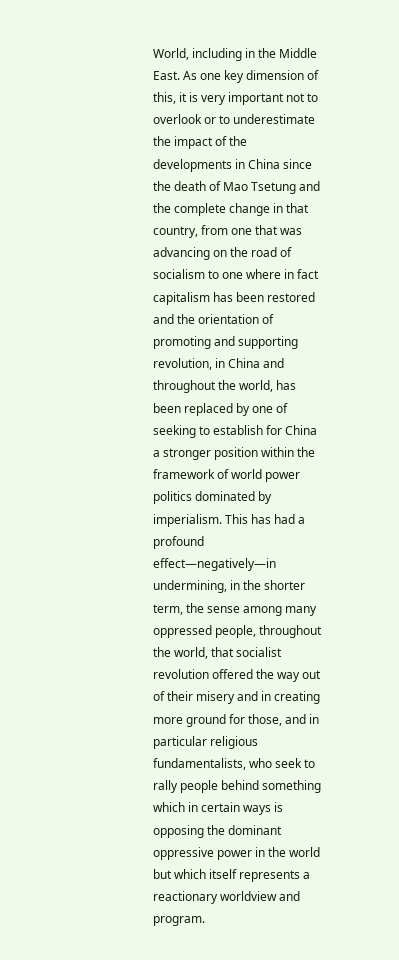World, including in the Middle East. As one key dimension of this, it is very important not to overlook or to underestimate the impact of the developments in China since the death of Mao Tsetung and the complete change in that country, from one that was advancing on the road of socialism to one where in fact capitalism has been restored and the orientation of promoting and supporting revolution, in China and throughout the world, has been replaced by one of seeking to establish for China a stronger position within the framework of world power politics dominated by imperialism. This has had a profound effect—negatively—in undermining, in the shorter term, the sense among many oppressed people, throughout the world, that socialist revolution offered the way out of their misery and in creating more ground for those, and in particular religious fundamentalists, who seek to rally people behind something which in certain ways is opposing the dominant oppressive power in the world but which itself represents a reactionary worldview and program.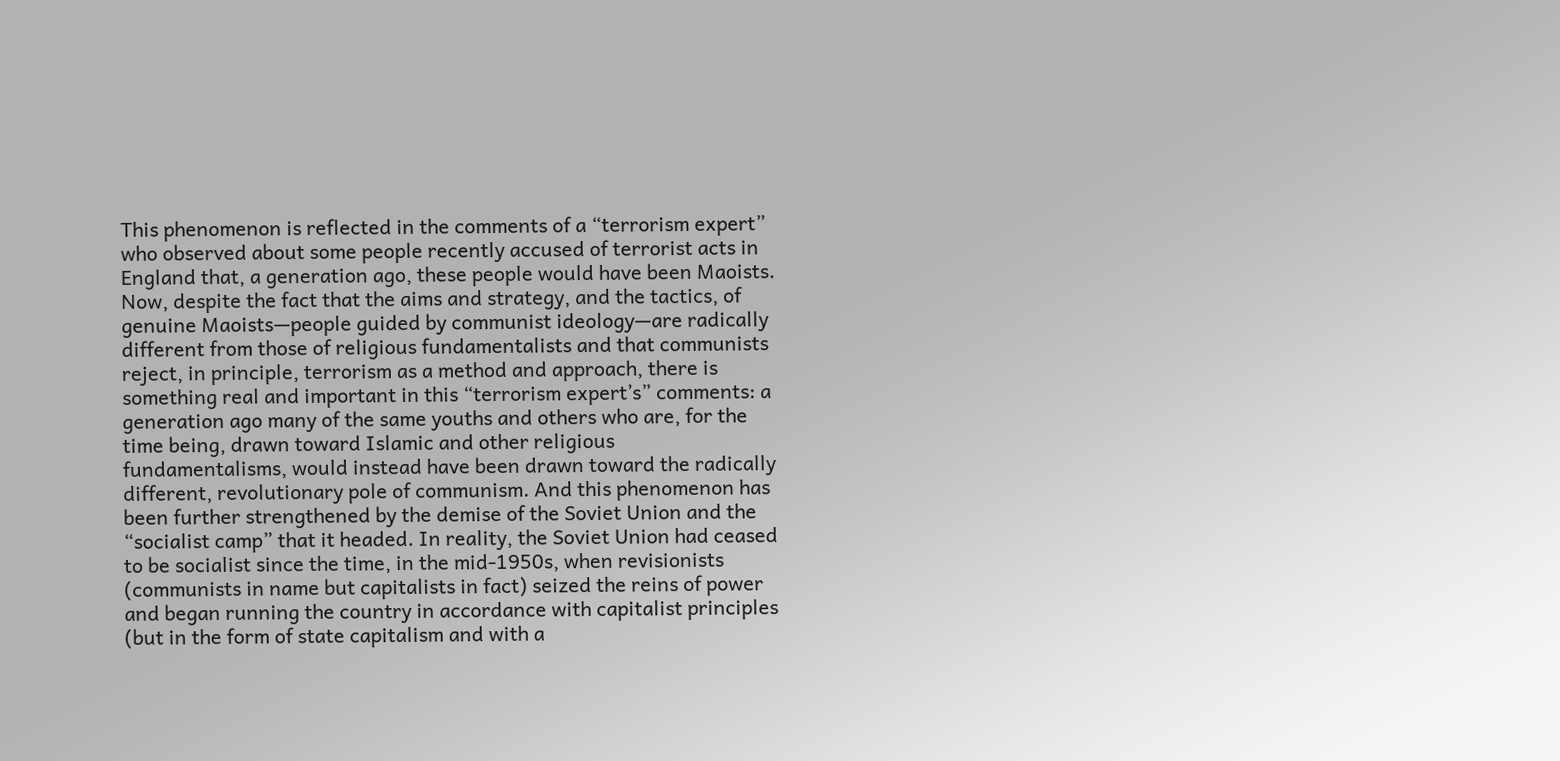This phenomenon is reflected in the comments of a “terrorism expert” who observed about some people recently accused of terrorist acts in England that, a generation ago, these people would have been Maoists. Now, despite the fact that the aims and strategy, and the tactics, of genuine Maoists—people guided by communist ideology—are radically different from those of religious fundamentalists and that communists reject, in principle, terrorism as a method and approach, there is something real and important in this “terrorism expert’s” comments: a generation ago many of the same youths and others who are, for the time being, drawn toward Islamic and other religious fundamentalisms, would instead have been drawn toward the radically different, revolutionary pole of communism. And this phenomenon has been further strengthened by the demise of the Soviet Union and the “socialist camp” that it headed. In reality, the Soviet Union had ceased to be socialist since the time, in the mid-1950s, when revisionists (communists in name but capitalists in fact) seized the reins of power and began running the country in accordance with capitalist principles (but in the form of state capitalism and with a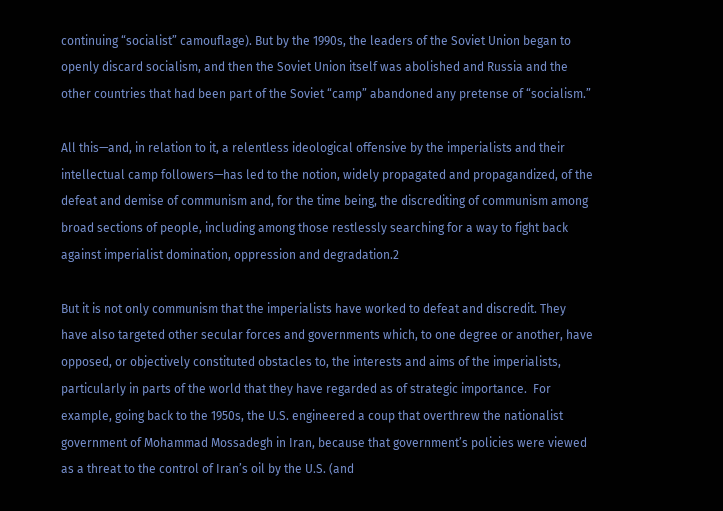continuing “socialist” camouflage). But by the 1990s, the leaders of the Soviet Union began to openly discard socialism, and then the Soviet Union itself was abolished and Russia and the other countries that had been part of the Soviet “camp” abandoned any pretense of “socialism.”

All this—and, in relation to it, a relentless ideological offensive by the imperialists and their intellectual camp followers—has led to the notion, widely propagated and propagandized, of the defeat and demise of communism and, for the time being, the discrediting of communism among broad sections of people, including among those restlessly searching for a way to fight back against imperialist domination, oppression and degradation.2

But it is not only communism that the imperialists have worked to defeat and discredit. They have also targeted other secular forces and governments which, to one degree or another, have opposed, or objectively constituted obstacles to, the interests and aims of the imperialists, particularly in parts of the world that they have regarded as of strategic importance.  For example, going back to the 1950s, the U.S. engineered a coup that overthrew the nationalist government of Mohammad Mossadegh in Iran, because that government’s policies were viewed as a threat to the control of Iran’s oil by the U.S. (and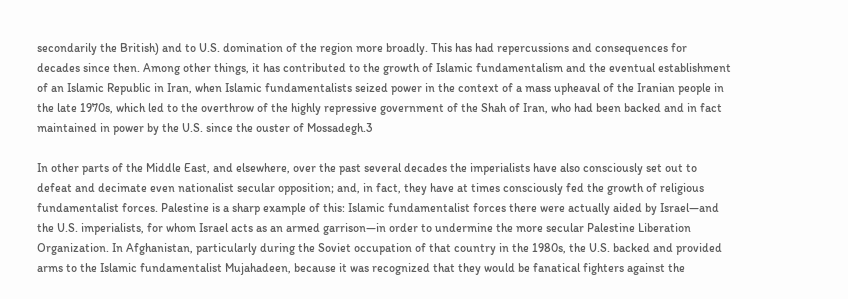secondarily the British) and to U.S. domination of the region more broadly. This has had repercussions and consequences for decades since then. Among other things, it has contributed to the growth of Islamic fundamentalism and the eventual establishment of an Islamic Republic in Iran, when Islamic fundamentalists seized power in the context of a mass upheaval of the Iranian people in the late 1970s, which led to the overthrow of the highly repressive government of the Shah of Iran, who had been backed and in fact maintained in power by the U.S. since the ouster of Mossadegh.3

In other parts of the Middle East, and elsewhere, over the past several decades the imperialists have also consciously set out to defeat and decimate even nationalist secular opposition; and, in fact, they have at times consciously fed the growth of religious fundamentalist forces. Palestine is a sharp example of this: Islamic fundamentalist forces there were actually aided by Israel—and the U.S. imperialists, for whom Israel acts as an armed garrison—in order to undermine the more secular Palestine Liberation Organization. In Afghanistan, particularly during the Soviet occupation of that country in the 1980s, the U.S. backed and provided arms to the Islamic fundamentalist Mujahadeen, because it was recognized that they would be fanatical fighters against the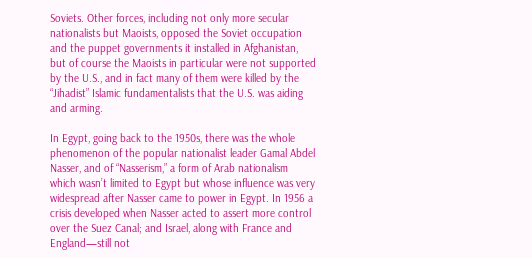Soviets. Other forces, including not only more secular nationalists but Maoists, opposed the Soviet occupation and the puppet governments it installed in Afghanistan, but of course the Maoists in particular were not supported by the U.S., and in fact many of them were killed by the “Jihadist” Islamic fundamentalists that the U.S. was aiding and arming.

In Egypt, going back to the 1950s, there was the whole phenomenon of the popular nationalist leader Gamal Abdel Nasser, and of “Nasserism,” a form of Arab nationalism which wasn’t limited to Egypt but whose influence was very widespread after Nasser came to power in Egypt. In 1956 a crisis developed when Nasser acted to assert more control over the Suez Canal; and Israel, along with France and England—still not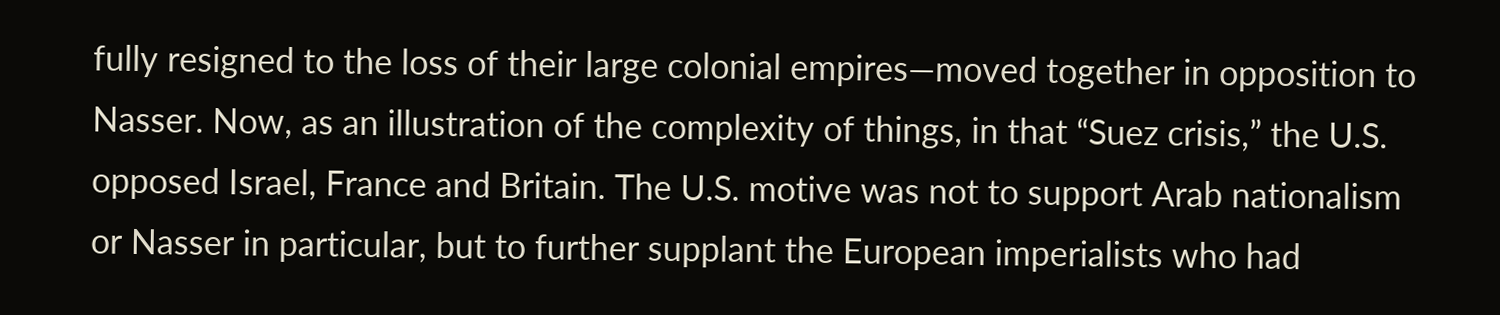fully resigned to the loss of their large colonial empires—moved together in opposition to Nasser. Now, as an illustration of the complexity of things, in that “Suez crisis,” the U.S. opposed Israel, France and Britain. The U.S. motive was not to support Arab nationalism or Nasser in particular, but to further supplant the European imperialists who had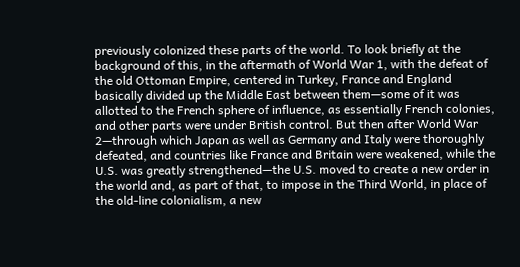previously colonized these parts of the world. To look briefly at the background of this, in the aftermath of World War 1, with the defeat of the old Ottoman Empire, centered in Turkey, France and England basically divided up the Middle East between them—some of it was allotted to the French sphere of influence, as essentially French colonies, and other parts were under British control. But then after World War 2—through which Japan as well as Germany and Italy were thoroughly defeated, and countries like France and Britain were weakened, while the U.S. was greatly strengthened—the U.S. moved to create a new order in the world and, as part of that, to impose in the Third World, in place of the old-line colonialism, a new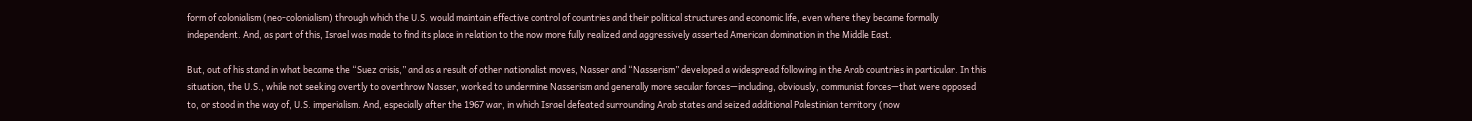form of colonialism (neo-colonialism) through which the U.S. would maintain effective control of countries and their political structures and economic life, even where they became formally independent. And, as part of this, Israel was made to find its place in relation to the now more fully realized and aggressively asserted American domination in the Middle East.

But, out of his stand in what became the “Suez crisis,” and as a result of other nationalist moves, Nasser and “Nasserism” developed a widespread following in the Arab countries in particular. In this situation, the U.S., while not seeking overtly to overthrow Nasser, worked to undermine Nasserism and generally more secular forces—including, obviously, communist forces—that were opposed to, or stood in the way of, U.S. imperialism. And, especially after the 1967 war, in which Israel defeated surrounding Arab states and seized additional Palestinian territory (now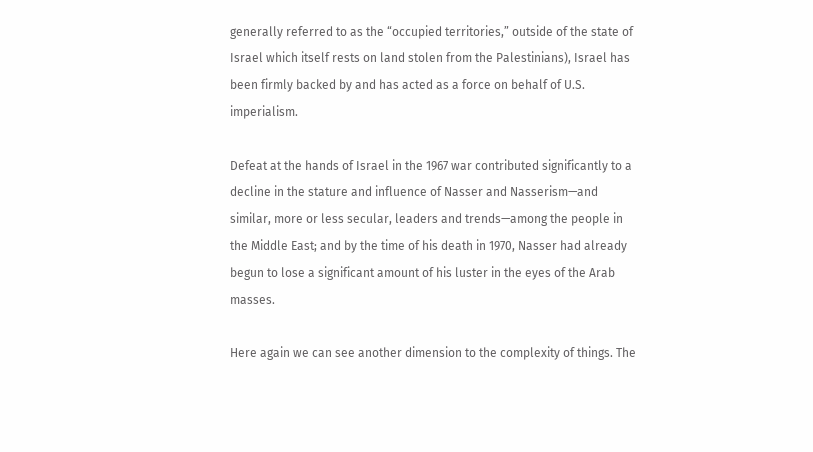generally referred to as the “occupied territories,” outside of the state of Israel which itself rests on land stolen from the Palestinians), Israel has been firmly backed by and has acted as a force on behalf of U.S. imperialism.

Defeat at the hands of Israel in the 1967 war contributed significantly to a decline in the stature and influence of Nasser and Nasserism—and similar, more or less secular, leaders and trends—among the people in the Middle East; and by the time of his death in 1970, Nasser had already begun to lose a significant amount of his luster in the eyes of the Arab masses.

Here again we can see another dimension to the complexity of things. The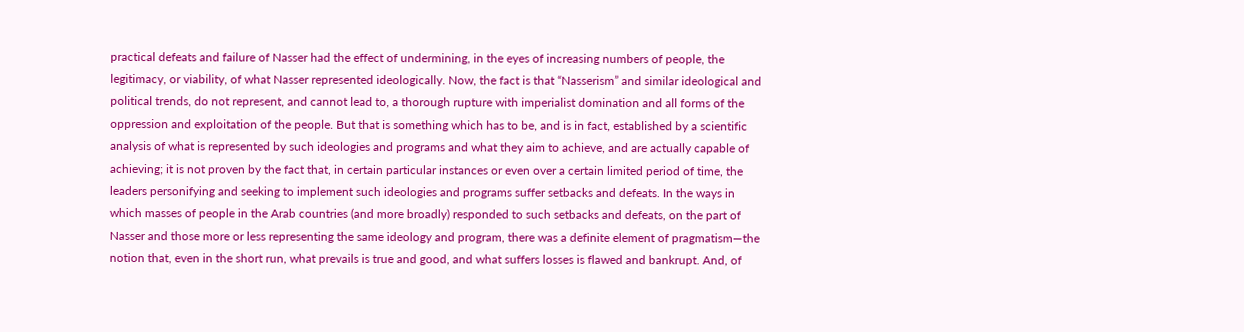practical defeats and failure of Nasser had the effect of undermining, in the eyes of increasing numbers of people, the legitimacy, or viability, of what Nasser represented ideologically. Now, the fact is that “Nasserism” and similar ideological and political trends, do not represent, and cannot lead to, a thorough rupture with imperialist domination and all forms of the oppression and exploitation of the people. But that is something which has to be, and is in fact, established by a scientific analysis of what is represented by such ideologies and programs and what they aim to achieve, and are actually capable of achieving; it is not proven by the fact that, in certain particular instances or even over a certain limited period of time, the leaders personifying and seeking to implement such ideologies and programs suffer setbacks and defeats. In the ways in which masses of people in the Arab countries (and more broadly) responded to such setbacks and defeats, on the part of Nasser and those more or less representing the same ideology and program, there was a definite element of pragmatism—the notion that, even in the short run, what prevails is true and good, and what suffers losses is flawed and bankrupt. And, of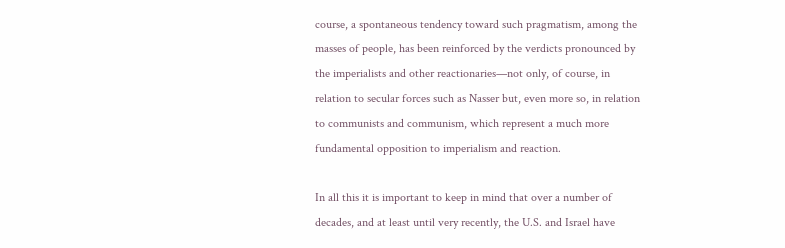course, a spontaneous tendency toward such pragmatism, among the masses of people, has been reinforced by the verdicts pronounced by the imperialists and other reactionaries—not only, of course, in relation to secular forces such as Nasser but, even more so, in relation to communists and communism, which represent a much more fundamental opposition to imperialism and reaction.

In all this it is important to keep in mind that over a number of decades, and at least until very recently, the U.S. and Israel have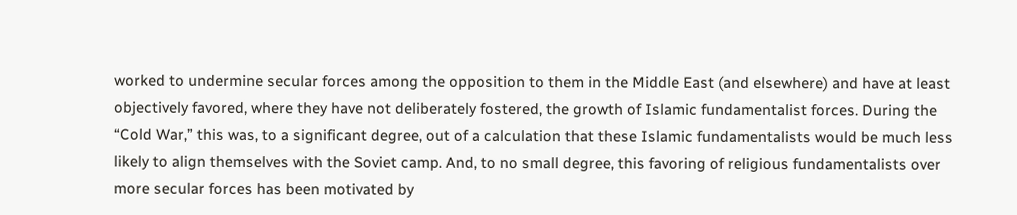worked to undermine secular forces among the opposition to them in the Middle East (and elsewhere) and have at least objectively favored, where they have not deliberately fostered, the growth of Islamic fundamentalist forces. During the “Cold War,” this was, to a significant degree, out of a calculation that these Islamic fundamentalists would be much less likely to align themselves with the Soviet camp. And, to no small degree, this favoring of religious fundamentalists over more secular forces has been motivated by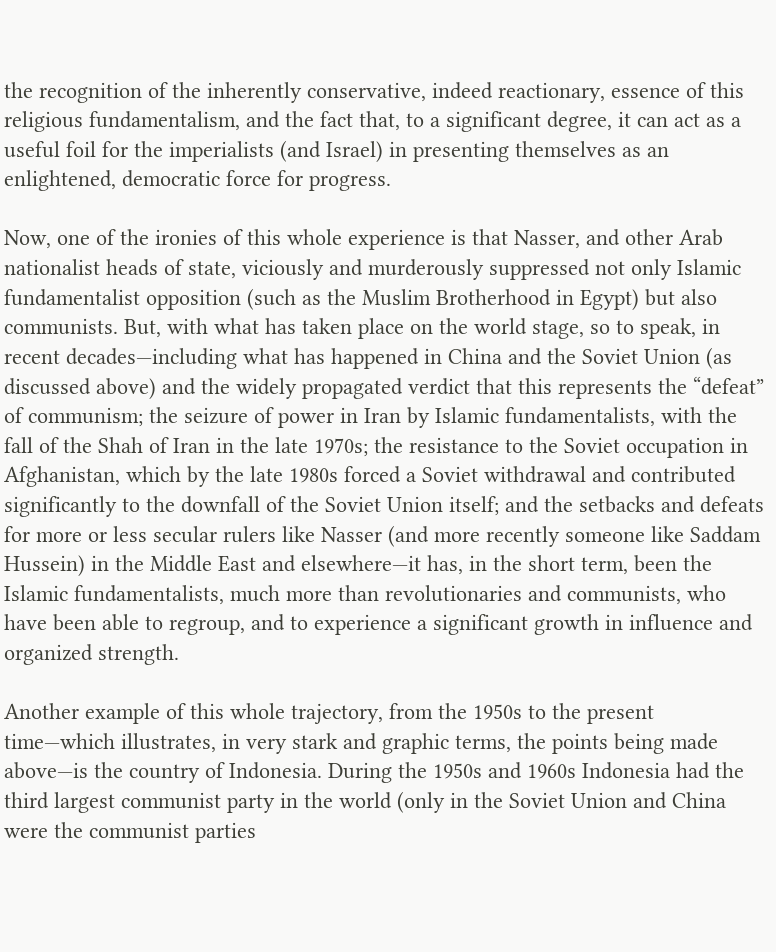the recognition of the inherently conservative, indeed reactionary, essence of this religious fundamentalism, and the fact that, to a significant degree, it can act as a useful foil for the imperialists (and Israel) in presenting themselves as an enlightened, democratic force for progress.

Now, one of the ironies of this whole experience is that Nasser, and other Arab nationalist heads of state, viciously and murderously suppressed not only Islamic fundamentalist opposition (such as the Muslim Brotherhood in Egypt) but also communists. But, with what has taken place on the world stage, so to speak, in recent decades—including what has happened in China and the Soviet Union (as discussed above) and the widely propagated verdict that this represents the “defeat” of communism; the seizure of power in Iran by Islamic fundamentalists, with the fall of the Shah of Iran in the late 1970s; the resistance to the Soviet occupation in Afghanistan, which by the late 1980s forced a Soviet withdrawal and contributed significantly to the downfall of the Soviet Union itself; and the setbacks and defeats for more or less secular rulers like Nasser (and more recently someone like Saddam Hussein) in the Middle East and elsewhere—it has, in the short term, been the Islamic fundamentalists, much more than revolutionaries and communists, who have been able to regroup, and to experience a significant growth in influence and organized strength.

Another example of this whole trajectory, from the 1950s to the present time—which illustrates, in very stark and graphic terms, the points being made above—is the country of Indonesia. During the 1950s and 1960s Indonesia had the third largest communist party in the world (only in the Soviet Union and China were the communist parties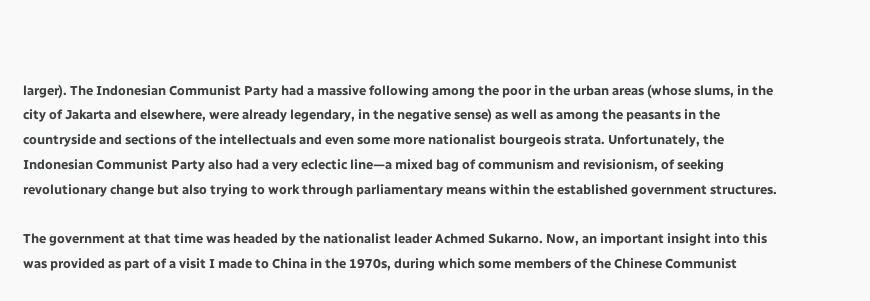larger). The Indonesian Communist Party had a massive following among the poor in the urban areas (whose slums, in the city of Jakarta and elsewhere, were already legendary, in the negative sense) as well as among the peasants in the countryside and sections of the intellectuals and even some more nationalist bourgeois strata. Unfortunately, the Indonesian Communist Party also had a very eclectic line—a mixed bag of communism and revisionism, of seeking revolutionary change but also trying to work through parliamentary means within the established government structures.

The government at that time was headed by the nationalist leader Achmed Sukarno. Now, an important insight into this was provided as part of a visit I made to China in the 1970s, during which some members of the Chinese Communist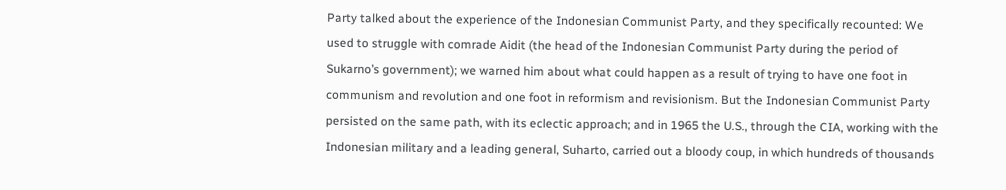Party talked about the experience of the Indonesian Communist Party, and they specifically recounted: We used to struggle with comrade Aidit (the head of the Indonesian Communist Party during the period of Sukarno’s government); we warned him about what could happen as a result of trying to have one foot in communism and revolution and one foot in reformism and revisionism. But the Indonesian Communist Party persisted on the same path, with its eclectic approach; and in 1965 the U.S., through the CIA, working with the Indonesian military and a leading general, Suharto, carried out a bloody coup, in which hundreds of thousands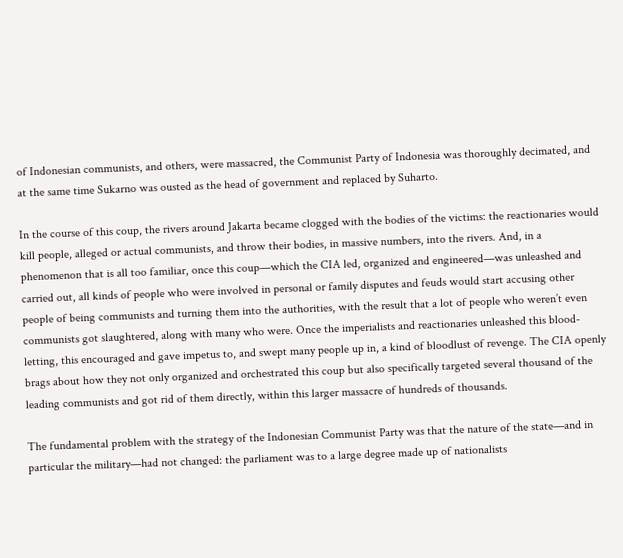of Indonesian communists, and others, were massacred, the Communist Party of Indonesia was thoroughly decimated, and at the same time Sukarno was ousted as the head of government and replaced by Suharto.

In the course of this coup, the rivers around Jakarta became clogged with the bodies of the victims: the reactionaries would kill people, alleged or actual communists, and throw their bodies, in massive numbers, into the rivers. And, in a phenomenon that is all too familiar, once this coup—which the CIA led, organized and engineered—was unleashed and carried out, all kinds of people who were involved in personal or family disputes and feuds would start accusing other people of being communists and turning them into the authorities, with the result that a lot of people who weren’t even communists got slaughtered, along with many who were. Once the imperialists and reactionaries unleashed this blood-letting, this encouraged and gave impetus to, and swept many people up in, a kind of bloodlust of revenge. The CIA openly brags about how they not only organized and orchestrated this coup but also specifically targeted several thousand of the leading communists and got rid of them directly, within this larger massacre of hundreds of thousands.

The fundamental problem with the strategy of the Indonesian Communist Party was that the nature of the state—and in particular the military—had not changed: the parliament was to a large degree made up of nationalists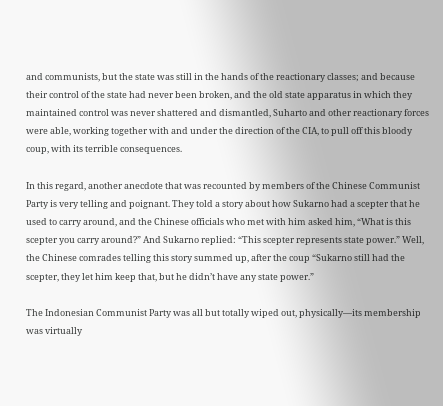and communists, but the state was still in the hands of the reactionary classes; and because their control of the state had never been broken, and the old state apparatus in which they maintained control was never shattered and dismantled, Suharto and other reactionary forces were able, working together with and under the direction of the CIA, to pull off this bloody coup, with its terrible consequences.

In this regard, another anecdote that was recounted by members of the Chinese Communist Party is very telling and poignant. They told a story about how Sukarno had a scepter that he used to carry around, and the Chinese officials who met with him asked him, “What is this scepter you carry around?” And Sukarno replied: “This scepter represents state power.” Well, the Chinese comrades telling this story summed up, after the coup “Sukarno still had the scepter, they let him keep that, but he didn’t have any state power.”

The Indonesian Communist Party was all but totally wiped out, physically—its membership was virtually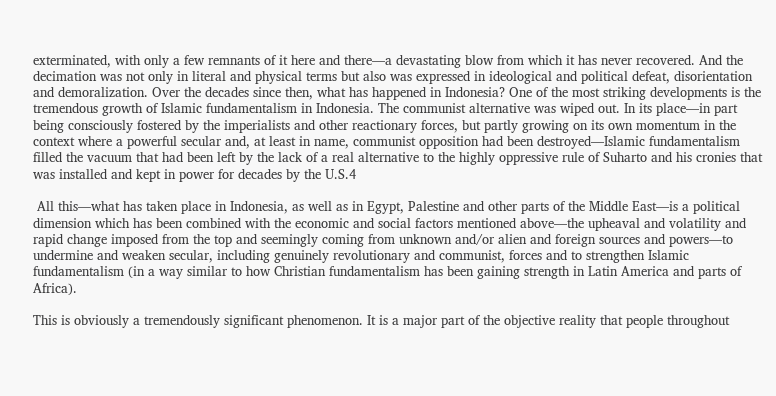exterminated, with only a few remnants of it here and there—a devastating blow from which it has never recovered. And the decimation was not only in literal and physical terms but also was expressed in ideological and political defeat, disorientation and demoralization. Over the decades since then, what has happened in Indonesia? One of the most striking developments is the tremendous growth of Islamic fundamentalism in Indonesia. The communist alternative was wiped out. In its place—in part being consciously fostered by the imperialists and other reactionary forces, but partly growing on its own momentum in the context where a powerful secular and, at least in name, communist opposition had been destroyed—Islamic fundamentalism filled the vacuum that had been left by the lack of a real alternative to the highly oppressive rule of Suharto and his cronies that was installed and kept in power for decades by the U.S.4

 All this—what has taken place in Indonesia, as well as in Egypt, Palestine and other parts of the Middle East—is a political dimension which has been combined with the economic and social factors mentioned above—the upheaval and volatility and rapid change imposed from the top and seemingly coming from unknown and/or alien and foreign sources and powers—to undermine and weaken secular, including genuinely revolutionary and communist, forces and to strengthen Islamic fundamentalism (in a way similar to how Christian fundamentalism has been gaining strength in Latin America and parts of Africa).

This is obviously a tremendously significant phenomenon. It is a major part of the objective reality that people throughout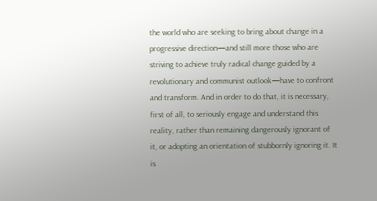the world who are seeking to bring about change in a progressive direction—and still more those who are striving to achieve truly radical change guided by a revolutionary and communist outlook—have to confront and transform. And in order to do that, it is necessary, first of all, to seriously engage and understand this reality, rather than remaining dangerously ignorant of it, or adopting an orientation of stubbornly ignoring it. It is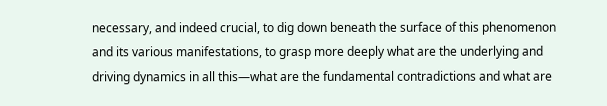necessary, and indeed crucial, to dig down beneath the surface of this phenomenon and its various manifestations, to grasp more deeply what are the underlying and driving dynamics in all this—what are the fundamental contradictions and what are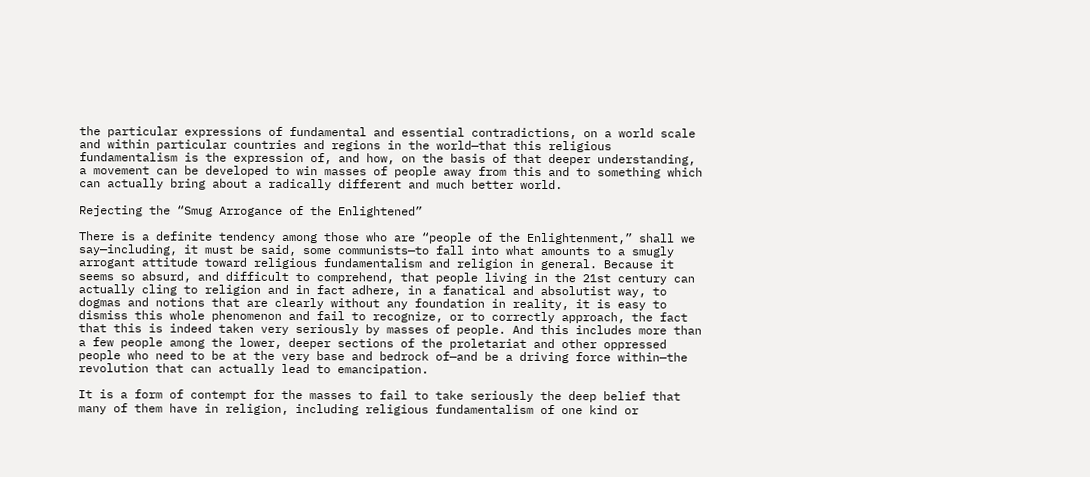the particular expressions of fundamental and essential contradictions, on a world scale and within particular countries and regions in the world—that this religious fundamentalism is the expression of, and how, on the basis of that deeper understanding, a movement can be developed to win masses of people away from this and to something which can actually bring about a radically different and much better world.

Rejecting the “Smug Arrogance of the Enlightened”

There is a definite tendency among those who are “people of the Enlightenment,” shall we say—including, it must be said, some communists—to fall into what amounts to a smugly arrogant attitude toward religious fundamentalism and religion in general. Because it seems so absurd, and difficult to comprehend, that people living in the 21st century can actually cling to religion and in fact adhere, in a fanatical and absolutist way, to dogmas and notions that are clearly without any foundation in reality, it is easy to dismiss this whole phenomenon and fail to recognize, or to correctly approach, the fact that this is indeed taken very seriously by masses of people. And this includes more than a few people among the lower, deeper sections of the proletariat and other oppressed people who need to be at the very base and bedrock of—and be a driving force within—the revolution that can actually lead to emancipation.

It is a form of contempt for the masses to fail to take seriously the deep belief that many of them have in religion, including religious fundamentalism of one kind or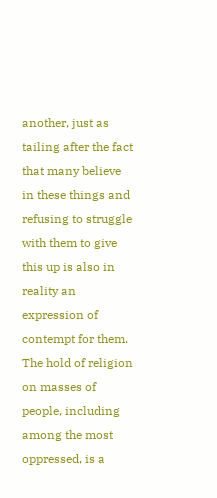another, just as tailing after the fact that many believe in these things and refusing to struggle with them to give this up is also in reality an expression of contempt for them. The hold of religion on masses of people, including among the most oppressed, is a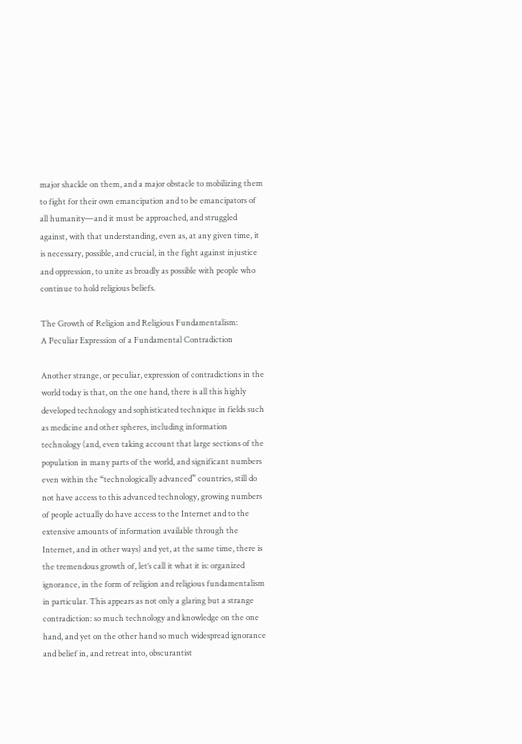major shackle on them, and a major obstacle to mobilizing them to fight for their own emancipation and to be emancipators of all humanity—and it must be approached, and struggled against, with that understanding, even as, at any given time, it is necessary, possible, and crucial, in the fight against injustice and oppression, to unite as broadly as possible with people who continue to hold religious beliefs.

The Growth of Religion and Religious Fundamentalism:
A Peculiar Expression of a Fundamental Contradiction

Another strange, or peculiar, expression of contradictions in the world today is that, on the one hand, there is all this highly developed technology and sophisticated technique in fields such as medicine and other spheres, including information technology (and, even taking account that large sections of the population in many parts of the world, and significant numbers even within the “technologically advanced” countries, still do not have access to this advanced technology, growing numbers of people actually do have access to the Internet and to the extensive amounts of information available through the Internet, and in other ways) and yet, at the same time, there is the tremendous growth of, let’s call it what it is: organized ignorance, in the form of religion and religious fundamentalism in particular. This appears as not only a glaring but a strange contradiction: so much technology and knowledge on the one hand, and yet on the other hand so much widespread ignorance and belief in, and retreat into, obscurantist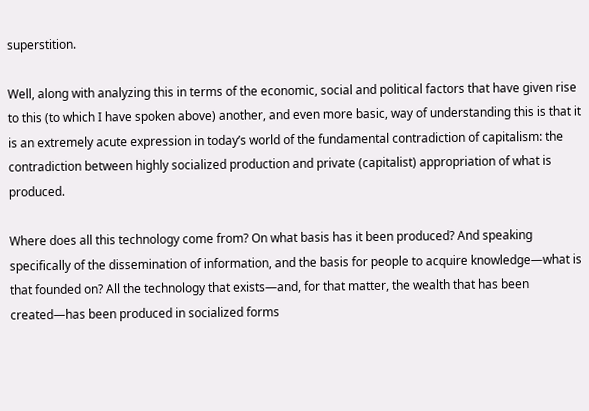superstition.

Well, along with analyzing this in terms of the economic, social and political factors that have given rise to this (to which I have spoken above) another, and even more basic, way of understanding this is that it is an extremely acute expression in today’s world of the fundamental contradiction of capitalism: the contradiction between highly socialized production and private (capitalist) appropriation of what is produced.

Where does all this technology come from? On what basis has it been produced? And speaking specifically of the dissemination of information, and the basis for people to acquire knowledge—what is that founded on? All the technology that exists—and, for that matter, the wealth that has been created—has been produced in socialized forms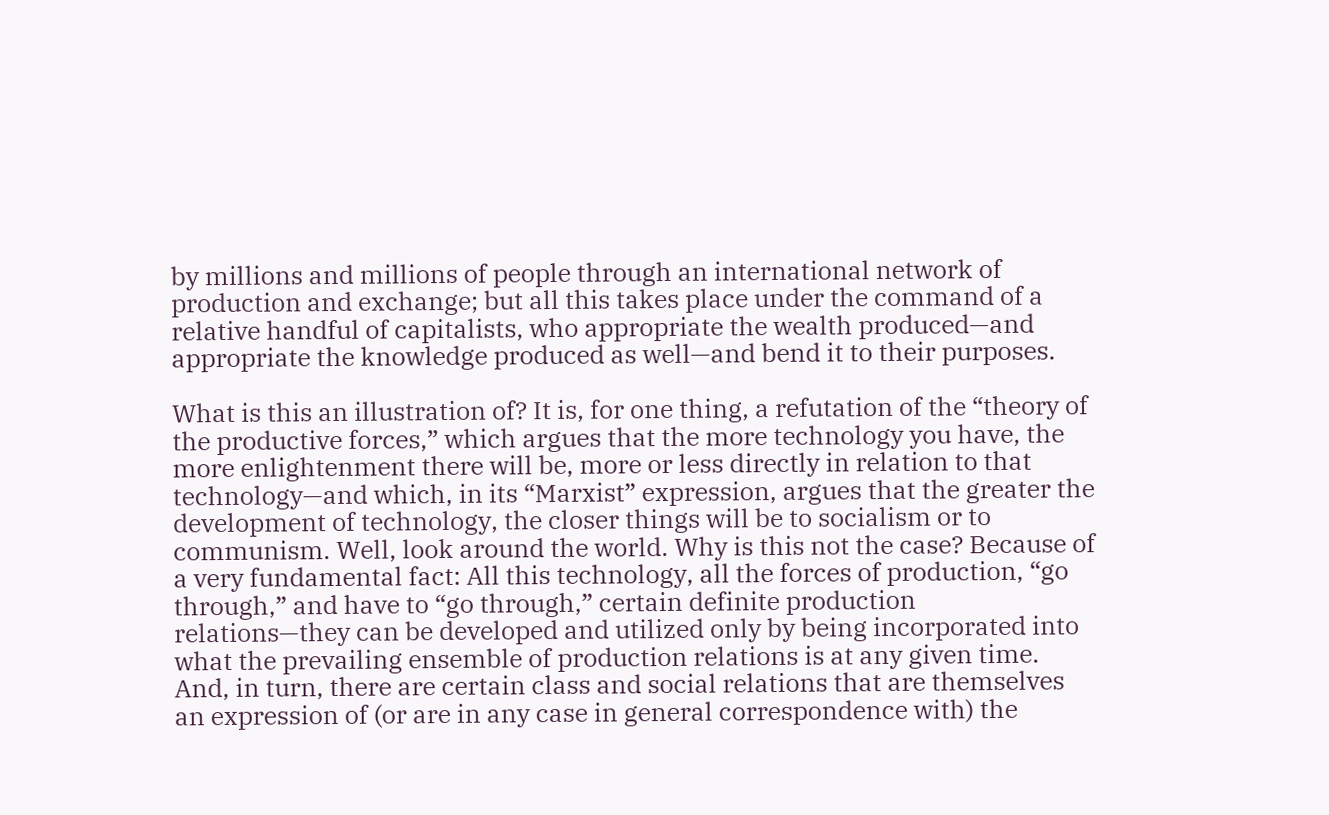by millions and millions of people through an international network of production and exchange; but all this takes place under the command of a relative handful of capitalists, who appropriate the wealth produced—and appropriate the knowledge produced as well—and bend it to their purposes.

What is this an illustration of? It is, for one thing, a refutation of the “theory of the productive forces,” which argues that the more technology you have, the more enlightenment there will be, more or less directly in relation to that technology—and which, in its “Marxist” expression, argues that the greater the development of technology, the closer things will be to socialism or to communism. Well, look around the world. Why is this not the case? Because of a very fundamental fact: All this technology, all the forces of production, “go through,” and have to “go through,” certain definite production relations—they can be developed and utilized only by being incorporated into what the prevailing ensemble of production relations is at any given time. And, in turn, there are certain class and social relations that are themselves an expression of (or are in any case in general correspondence with) the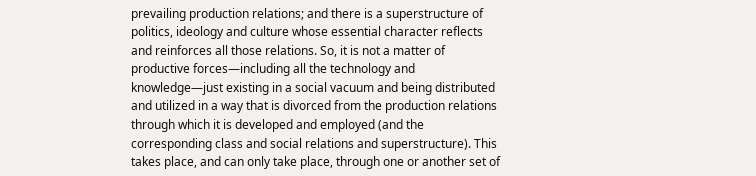prevailing production relations; and there is a superstructure of politics, ideology and culture whose essential character reflects and reinforces all those relations. So, it is not a matter of productive forces—including all the technology and knowledge—just existing in a social vacuum and being distributed and utilized in a way that is divorced from the production relations through which it is developed and employed (and the corresponding class and social relations and superstructure). This takes place, and can only take place, through one or another set of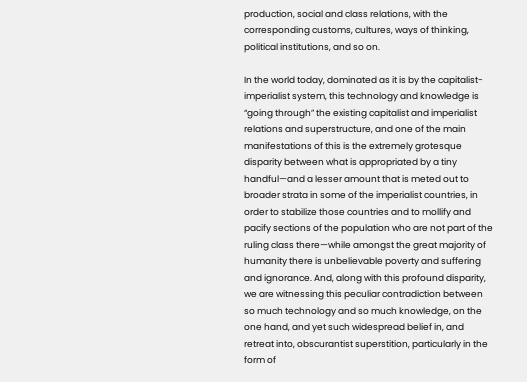production, social and class relations, with the corresponding customs, cultures, ways of thinking, political institutions, and so on.

In the world today, dominated as it is by the capitalist-imperialist system, this technology and knowledge is “going through” the existing capitalist and imperialist relations and superstructure, and one of the main manifestations of this is the extremely grotesque disparity between what is appropriated by a tiny handful—and a lesser amount that is meted out to broader strata in some of the imperialist countries, in order to stabilize those countries and to mollify and pacify sections of the population who are not part of the ruling class there—while amongst the great majority of humanity there is unbelievable poverty and suffering and ignorance. And, along with this profound disparity, we are witnessing this peculiar contradiction between so much technology and so much knowledge, on the one hand, and yet such widespread belief in, and retreat into, obscurantist superstition, particularly in the form of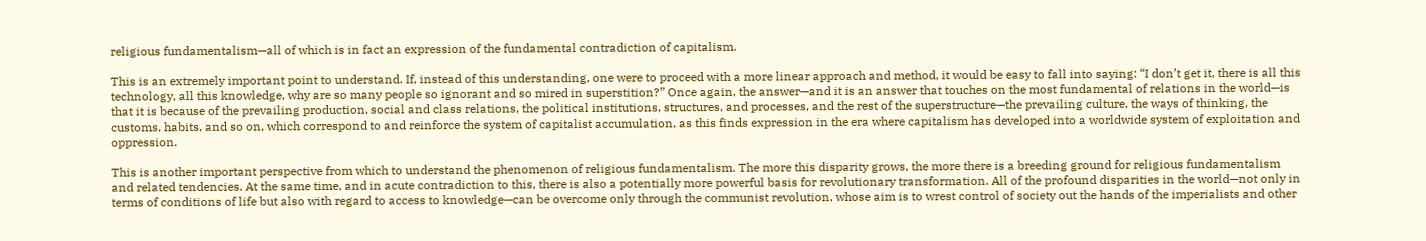religious fundamentalism—all of which is in fact an expression of the fundamental contradiction of capitalism.

This is an extremely important point to understand. If, instead of this understanding, one were to proceed with a more linear approach and method, it would be easy to fall into saying: “I don’t get it, there is all this technology, all this knowledge, why are so many people so ignorant and so mired in superstition?” Once again, the answer—and it is an answer that touches on the most fundamental of relations in the world—is that it is because of the prevailing production, social and class relations, the political institutions, structures, and processes, and the rest of the superstructure—the prevailing culture, the ways of thinking, the customs, habits, and so on, which correspond to and reinforce the system of capitalist accumulation, as this finds expression in the era where capitalism has developed into a worldwide system of exploitation and oppression.

This is another important perspective from which to understand the phenomenon of religious fundamentalism. The more this disparity grows, the more there is a breeding ground for religious fundamentalism and related tendencies. At the same time, and in acute contradiction to this, there is also a potentially more powerful basis for revolutionary transformation. All of the profound disparities in the world—not only in terms of conditions of life but also with regard to access to knowledge—can be overcome only through the communist revolution, whose aim is to wrest control of society out the hands of the imperialists and other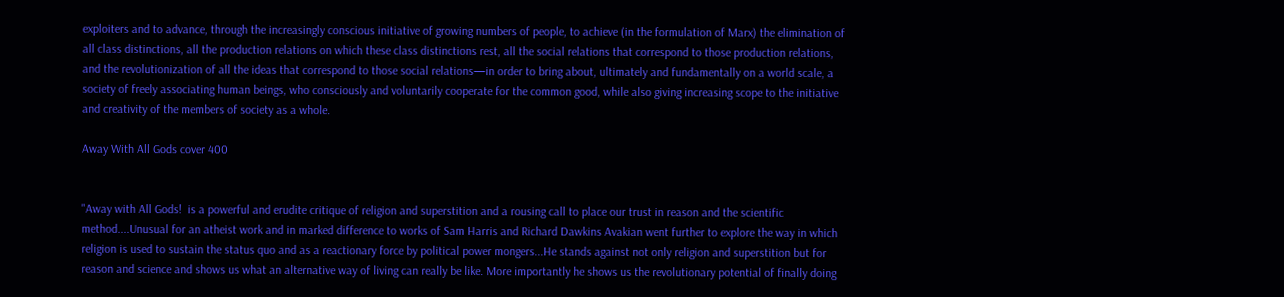exploiters and to advance, through the increasingly conscious initiative of growing numbers of people, to achieve (in the formulation of Marx) the elimination of all class distinctions, all the production relations on which these class distinctions rest, all the social relations that correspond to those production relations, and the revolutionization of all the ideas that correspond to those social relations—in order to bring about, ultimately and fundamentally on a world scale, a society of freely associating human beings, who consciously and voluntarily cooperate for the common good, while also giving increasing scope to the initiative and creativity of the members of society as a whole.

Away With All Gods cover 400


"Away with All Gods!  is a powerful and erudite critique of religion and superstition and a rousing call to place our trust in reason and the scientific method....Unusual for an atheist work and in marked difference to works of Sam Harris and Richard Dawkins Avakian went further to explore the way in which religion is used to sustain the status quo and as a reactionary force by political power mongers...He stands against not only religion and superstition but for reason and science and shows us what an alternative way of living can really be like. More importantly he shows us the revolutionary potential of finally doing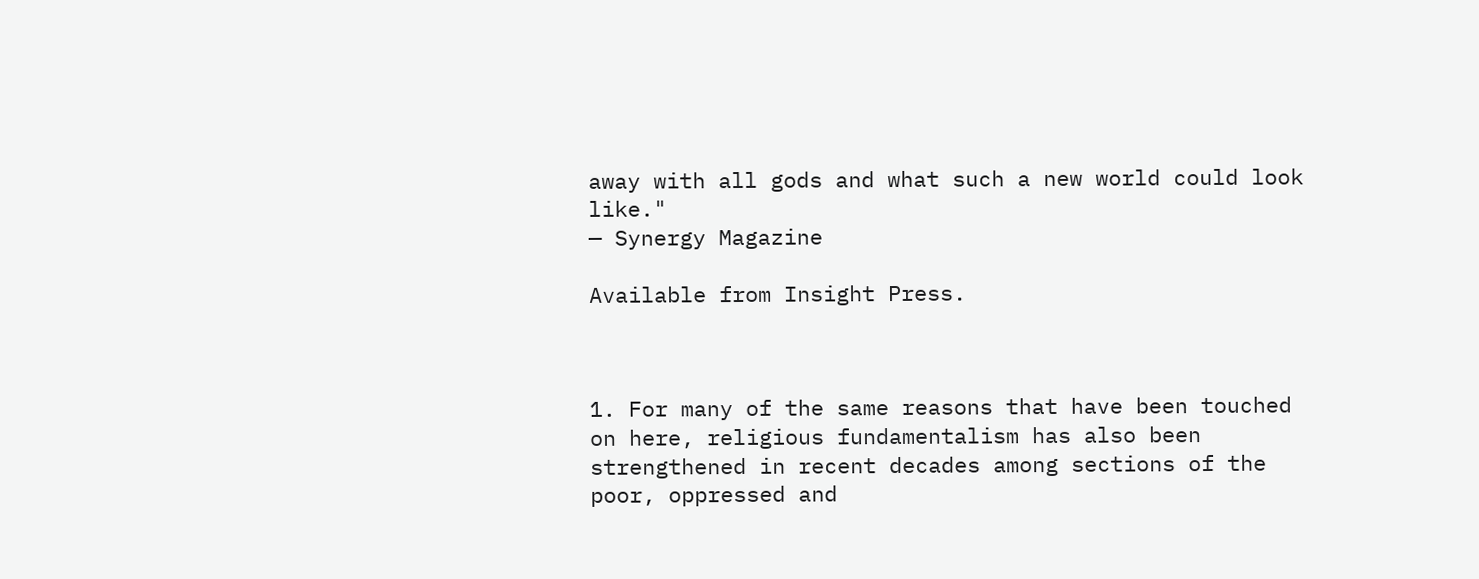away with all gods and what such a new world could look like."
— Synergy Magazine

Available from Insight Press.



1. For many of the same reasons that have been touched on here, religious fundamentalism has also been strengthened in recent decades among sections of the poor, oppressed and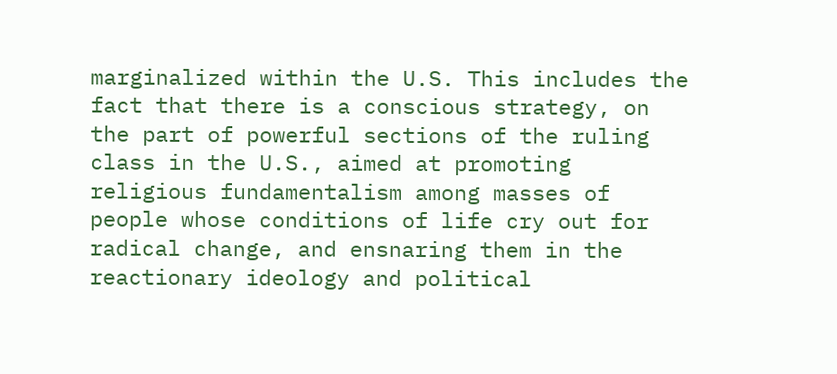marginalized within the U.S. This includes the fact that there is a conscious strategy, on the part of powerful sections of the ruling class in the U.S., aimed at promoting religious fundamentalism among masses of people whose conditions of life cry out for radical change, and ensnaring them in the reactionary ideology and political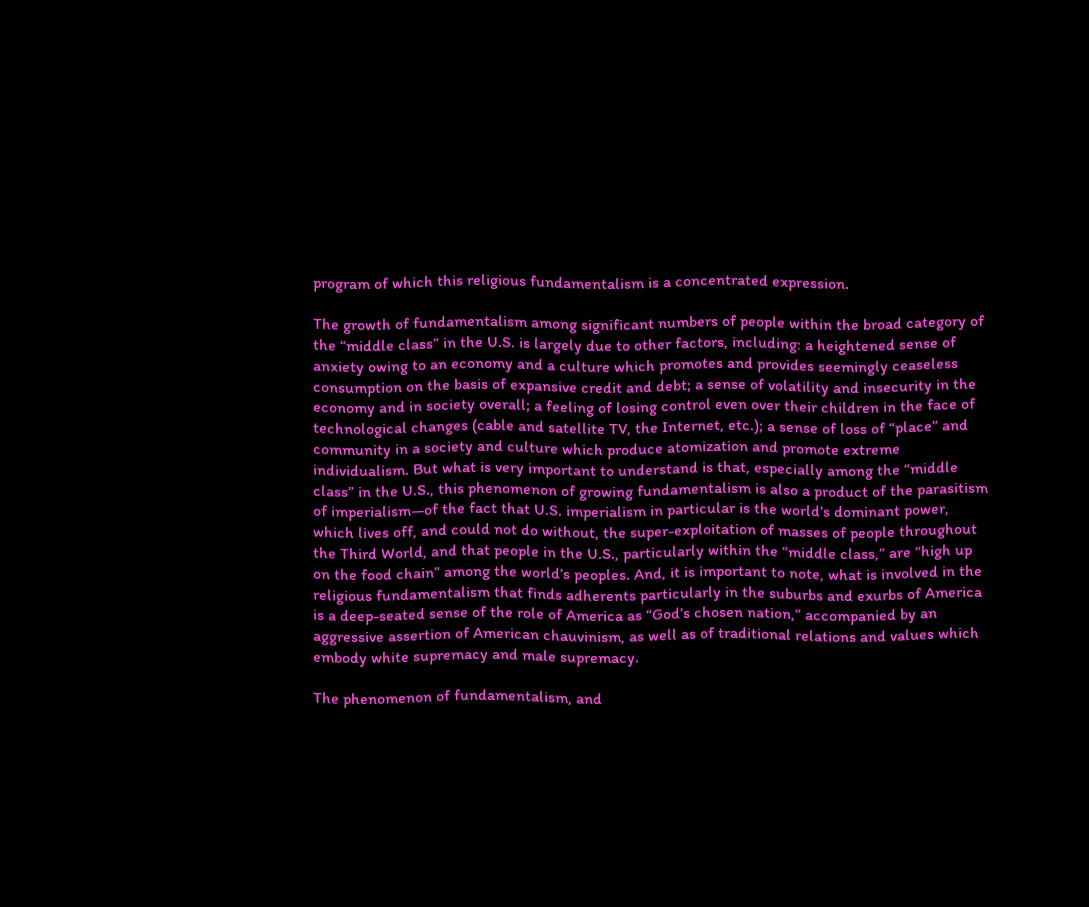program of which this religious fundamentalism is a concentrated expression.

The growth of fundamentalism among significant numbers of people within the broad category of the “middle class” in the U.S. is largely due to other factors, including: a heightened sense of anxiety owing to an economy and a culture which promotes and provides seemingly ceaseless consumption on the basis of expansive credit and debt; a sense of volatility and insecurity in the economy and in society overall; a feeling of losing control even over their children in the face of technological changes (cable and satellite TV, the Internet, etc.); a sense of loss of “place” and community in a society and culture which produce atomization and promote extreme individualism. But what is very important to understand is that, especially among the “middle class” in the U.S., this phenomenon of growing fundamentalism is also a product of the parasitism of imperialism—of the fact that U.S. imperialism in particular is the world’s dominant power, which lives off, and could not do without, the super-exploitation of masses of people throughout the Third World, and that people in the U.S., particularly within the “middle class,” are “high up on the food chain” among the world’s peoples. And, it is important to note, what is involved in the religious fundamentalism that finds adherents particularly in the suburbs and exurbs of America is a deep-seated sense of the role of America as “God’s chosen nation,” accompanied by an aggressive assertion of American chauvinism, as well as of traditional relations and values which embody white supremacy and male supremacy.

The phenomenon of fundamentalism, and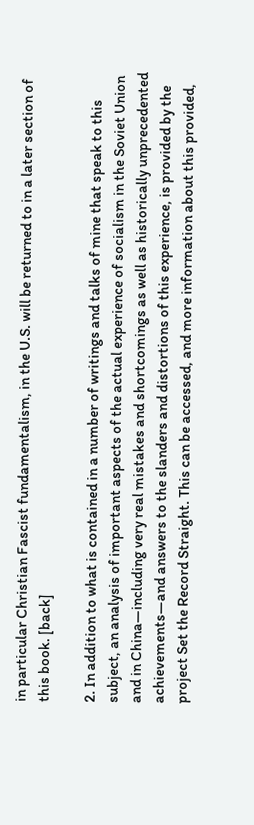in particular Christian Fascist fundamentalism, in the U.S. will be returned to in a later section of this book. [back]

2. In addition to what is contained in a number of writings and talks of mine that speak to this subject, an analysis of important aspects of the actual experience of socialism in the Soviet Union and in China—including very real mistakes and shortcomings as well as historically unprecedented achievements—and answers to the slanders and distortions of this experience, is provided by the project Set the Record Straight. This can be accessed, and more information about this provided,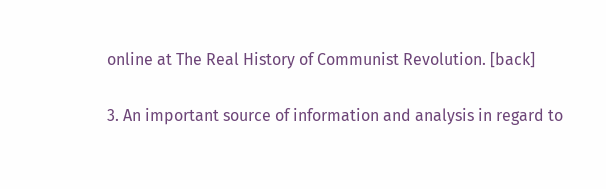online at The Real History of Communist Revolution. [back]

3. An important source of information and analysis in regard to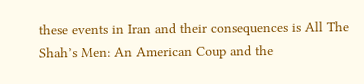these events in Iran and their consequences is All The Shah’s Men: An American Coup and the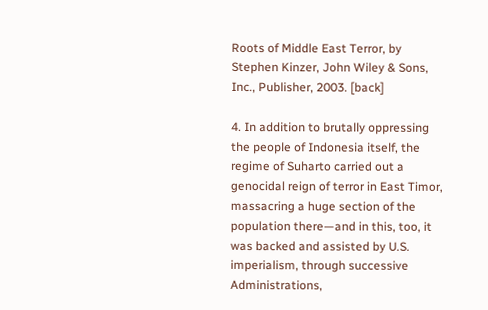Roots of Middle East Terror, by Stephen Kinzer, John Wiley & Sons, Inc., Publisher, 2003. [back]

4. In addition to brutally oppressing the people of Indonesia itself, the regime of Suharto carried out a genocidal reign of terror in East Timor, massacring a huge section of the population there—and in this, too, it was backed and assisted by U.S. imperialism, through successive Administrations,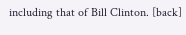including that of Bill Clinton. [back]